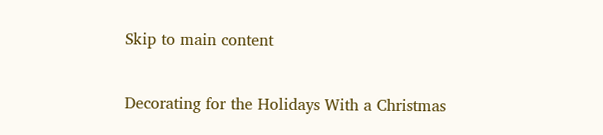Skip to main content

Decorating for the Holidays With a Christmas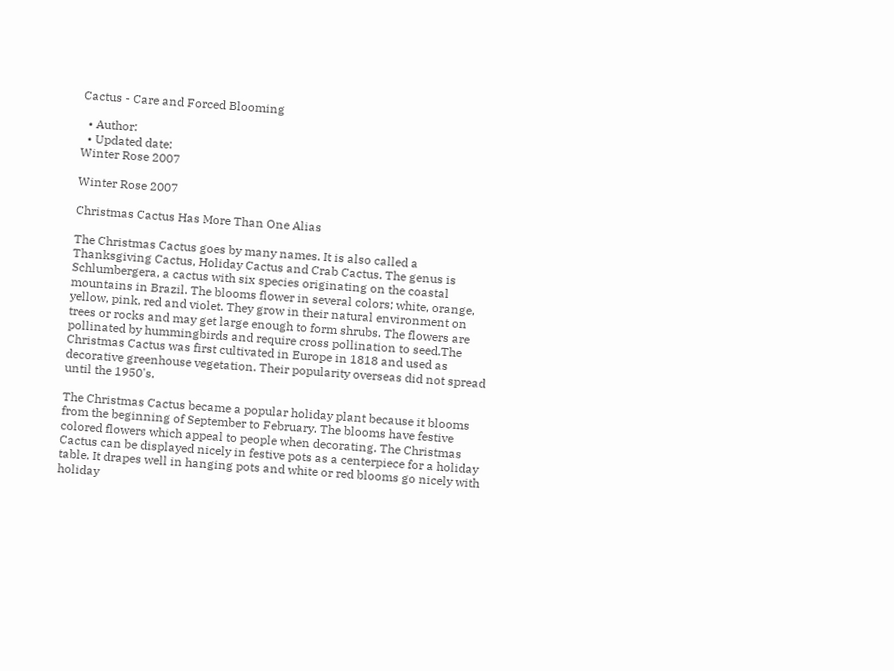Cactus - Care and Forced Blooming

  • Author:
  • Updated date:
Winter Rose 2007

Winter Rose 2007

Christmas Cactus Has More Than One Alias

The Christmas Cactus goes by many names. It is also called a Thanksgiving Cactus, Holiday Cactus and Crab Cactus. The genus is Schlumbergera, a cactus with six species originating on the coastal mountains in Brazil. The blooms flower in several colors; white, orange, yellow, pink, red and violet. They grow in their natural environment on trees or rocks and may get large enough to form shrubs. The flowers are pollinated by hummingbirds and require cross pollination to seed.The Christmas Cactus was first cultivated in Europe in 1818 and used as decorative greenhouse vegetation. Their popularity overseas did not spread until the 1950's.

The Christmas Cactus became a popular holiday plant because it blooms from the beginning of September to February. The blooms have festive colored flowers which appeal to people when decorating. The Christmas Cactus can be displayed nicely in festive pots as a centerpiece for a holiday table. It drapes well in hanging pots and white or red blooms go nicely with holiday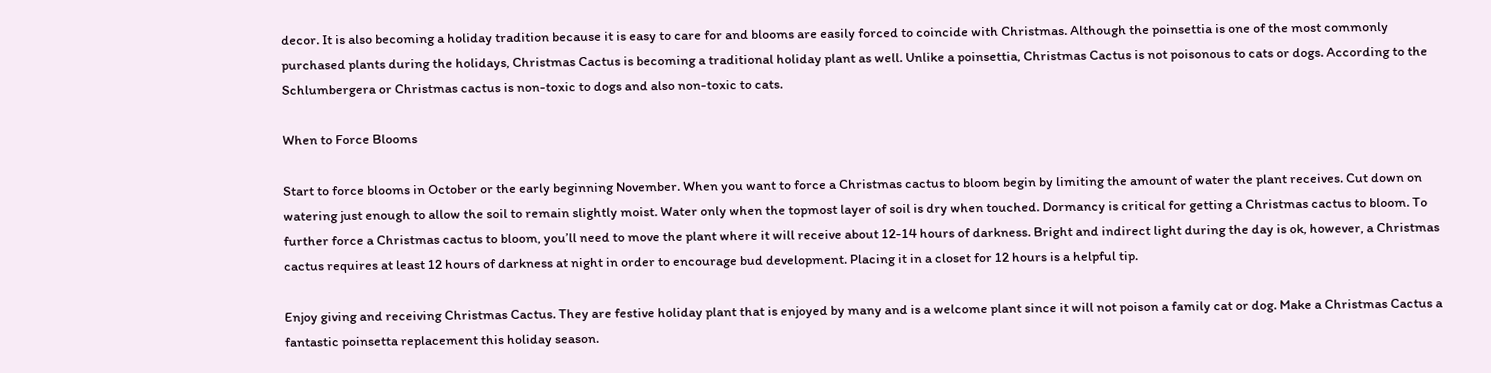decor. It is also becoming a holiday tradition because it is easy to care for and blooms are easily forced to coincide with Christmas. Although the poinsettia is one of the most commonly purchased plants during the holidays, Christmas Cactus is becoming a traditional holiday plant as well. Unlike a poinsettia, Christmas Cactus is not poisonous to cats or dogs. According to the Schlumbergera or Christmas cactus is non-toxic to dogs and also non-toxic to cats.

When to Force Blooms

Start to force blooms in October or the early beginning November. When you want to force a Christmas cactus to bloom begin by limiting the amount of water the plant receives. Cut down on watering just enough to allow the soil to remain slightly moist. Water only when the topmost layer of soil is dry when touched. Dormancy is critical for getting a Christmas cactus to bloom. To further force a Christmas cactus to bloom, you’ll need to move the plant where it will receive about 12-14 hours of darkness. Bright and indirect light during the day is ok, however, a Christmas cactus requires at least 12 hours of darkness at night in order to encourage bud development. Placing it in a closet for 12 hours is a helpful tip.

Enjoy giving and receiving Christmas Cactus. They are festive holiday plant that is enjoyed by many and is a welcome plant since it will not poison a family cat or dog. Make a Christmas Cactus a fantastic poinsetta replacement this holiday season.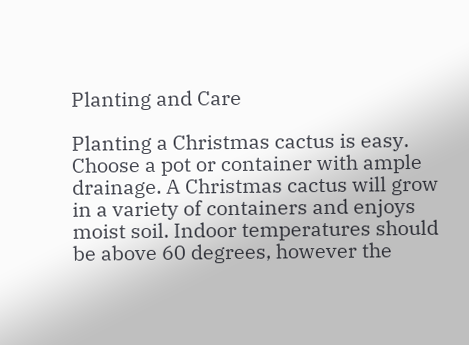Planting and Care

Planting a Christmas cactus is easy. Choose a pot or container with ample drainage. A Christmas cactus will grow in a variety of containers and enjoys moist soil. Indoor temperatures should be above 60 degrees, however the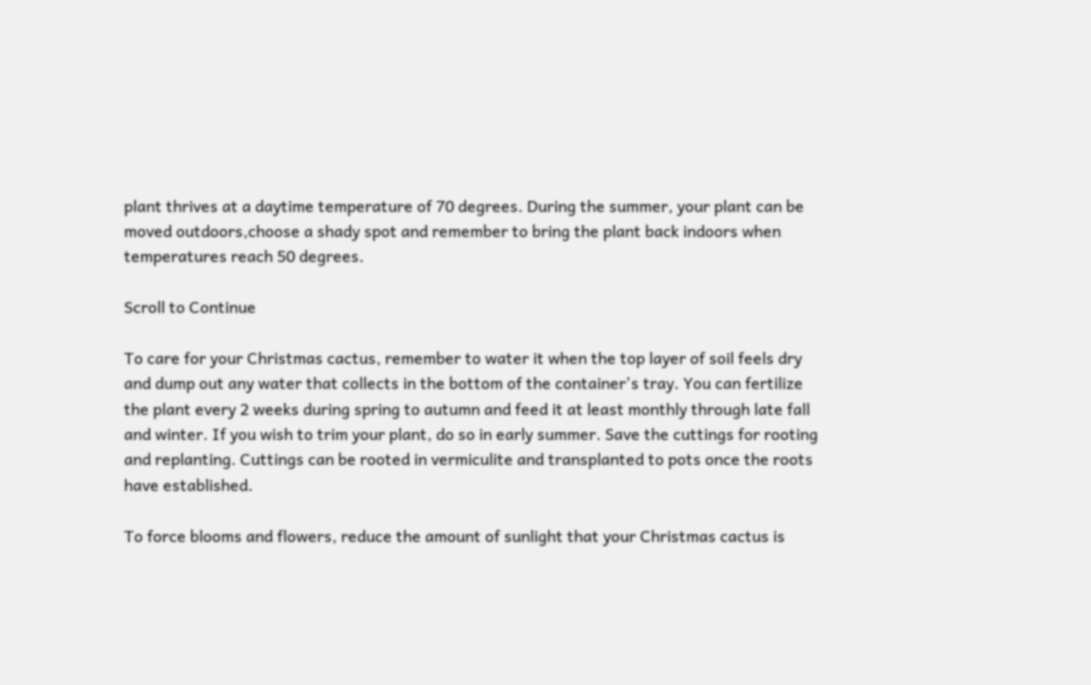plant thrives at a daytime temperature of 70 degrees. During the summer, your plant can be moved outdoors,choose a shady spot and remember to bring the plant back indoors when temperatures reach 50 degrees.

Scroll to Continue

To care for your Christmas cactus, remember to water it when the top layer of soil feels dry and dump out any water that collects in the bottom of the container's tray. You can fertilize the plant every 2 weeks during spring to autumn and feed it at least monthly through late fall and winter. If you wish to trim your plant, do so in early summer. Save the cuttings for rooting and replanting. Cuttings can be rooted in vermiculite and transplanted to pots once the roots have established.

To force blooms and flowers, reduce the amount of sunlight that your Christmas cactus is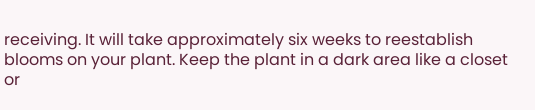receiving. It will take approximately six weeks to reestablish blooms on your plant. Keep the plant in a dark area like a closet or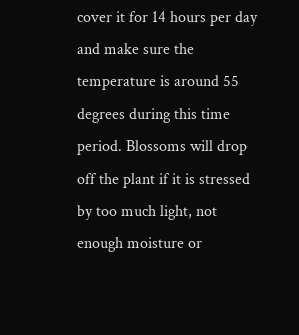cover it for 14 hours per day and make sure the temperature is around 55 degrees during this time period. Blossoms will drop off the plant if it is stressed by too much light, not enough moisture or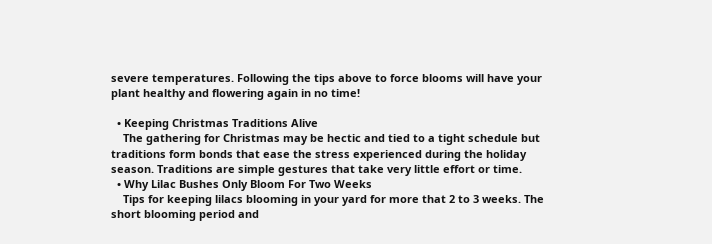severe temperatures. Following the tips above to force blooms will have your plant healthy and flowering again in no time!

  • Keeping Christmas Traditions Alive
    The gathering for Christmas may be hectic and tied to a tight schedule but traditions form bonds that ease the stress experienced during the holiday season. Traditions are simple gestures that take very little effort or time.
  • Why Lilac Bushes Only Bloom For Two Weeks
    Tips for keeping lilacs blooming in your yard for more that 2 to 3 weeks. The short blooming period and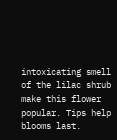intoxicating smell of the lilac shrub make this flower popular. Tips help blooms last.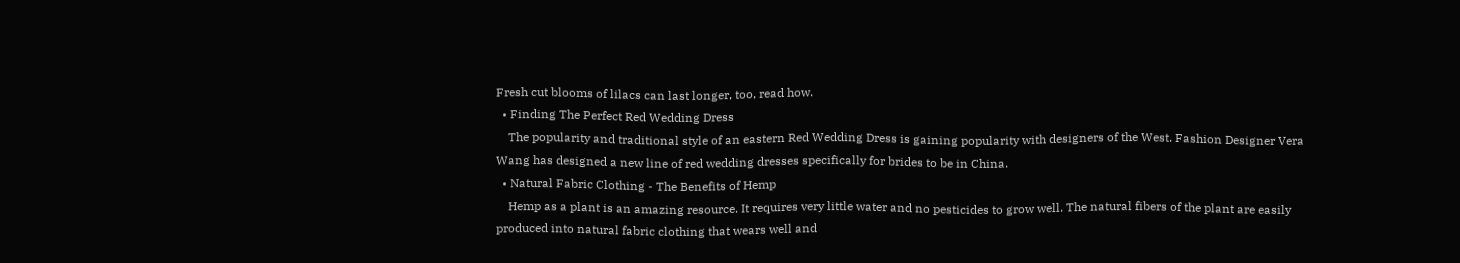Fresh cut blooms of lilacs can last longer, too, read how.
  • Finding The Perfect Red Wedding Dress
    The popularity and traditional style of an eastern Red Wedding Dress is gaining popularity with designers of the West. Fashion Designer Vera Wang has designed a new line of red wedding dresses specifically for brides to be in China.
  • Natural Fabric Clothing - The Benefits of Hemp
    Hemp as a plant is an amazing resource. It requires very little water and no pesticides to grow well. The natural fibers of the plant are easily produced into natural fabric clothing that wears well and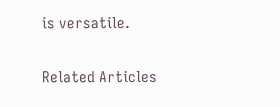is versatile.

Related Articles